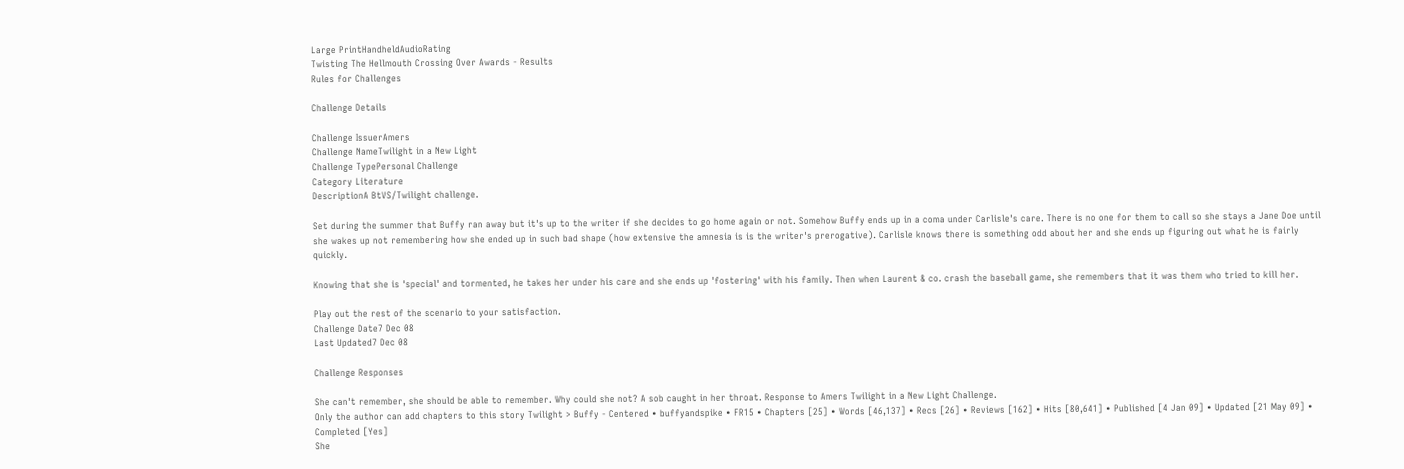Large PrintHandheldAudioRating
Twisting The Hellmouth Crossing Over Awards - Results
Rules for Challenges

Challenge Details

Challenge IssuerAmers
Challenge NameTwilight in a New Light
Challenge TypePersonal Challenge
Category Literature
DescriptionA BtVS/Twilight challenge.

Set during the summer that Buffy ran away but it's up to the writer if she decides to go home again or not. Somehow Buffy ends up in a coma under Carlisle's care. There is no one for them to call so she stays a Jane Doe until she wakes up not remembering how she ended up in such bad shape (how extensive the amnesia is is the writer's prerogative). Carlisle knows there is something odd about her and she ends up figuring out what he is fairly quickly.

Knowing that she is 'special' and tormented, he takes her under his care and she ends up 'fostering' with his family. Then when Laurent & co. crash the baseball game, she remembers that it was them who tried to kill her.

Play out the rest of the scenario to your satisfaction.
Challenge Date7 Dec 08
Last Updated7 Dec 08

Challenge Responses

She can't remember, she should be able to remember. Why could she not? A sob caught in her throat. Response to Amers Twilight in a New Light Challenge.
Only the author can add chapters to this story Twilight > Buffy - Centered • buffyandspike • FR15 • Chapters [25] • Words [46,137] • Recs [26] • Reviews [162] • Hits [80,641] • Published [4 Jan 09] • Updated [21 May 09] • Completed [Yes]
She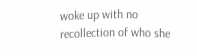woke up with no recollection of who she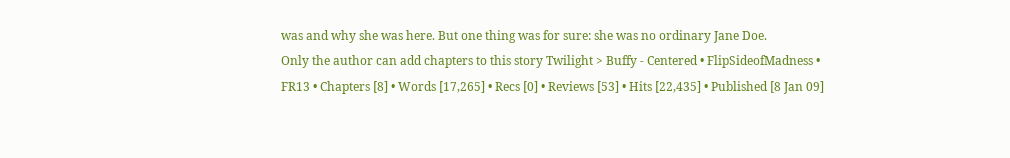was and why she was here. But one thing was for sure: she was no ordinary Jane Doe.
Only the author can add chapters to this story Twilight > Buffy - Centered • FlipSideofMadness • FR13 • Chapters [8] • Words [17,265] • Recs [0] • Reviews [53] • Hits [22,435] • Published [8 Jan 09]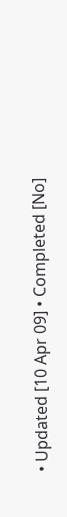• Updated [10 Apr 09] • Completed [No]